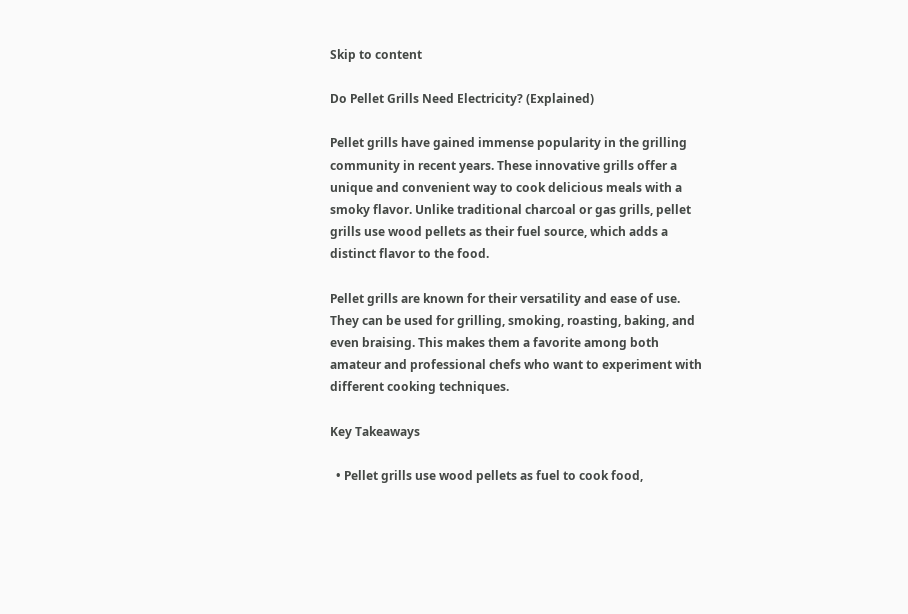Skip to content

Do Pellet Grills Need Electricity? (Explained)

Pellet grills have gained immense popularity in the grilling community in recent years. These innovative grills offer a unique and convenient way to cook delicious meals with a smoky flavor. Unlike traditional charcoal or gas grills, pellet grills use wood pellets as their fuel source, which adds a distinct flavor to the food.

Pellet grills are known for their versatility and ease of use. They can be used for grilling, smoking, roasting, baking, and even braising. This makes them a favorite among both amateur and professional chefs who want to experiment with different cooking techniques.

Key Takeaways

  • Pellet grills use wood pellets as fuel to cook food,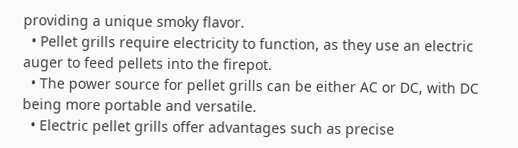providing a unique smoky flavor.
  • Pellet grills require electricity to function, as they use an electric auger to feed pellets into the firepot.
  • The power source for pellet grills can be either AC or DC, with DC being more portable and versatile.
  • Electric pellet grills offer advantages such as precise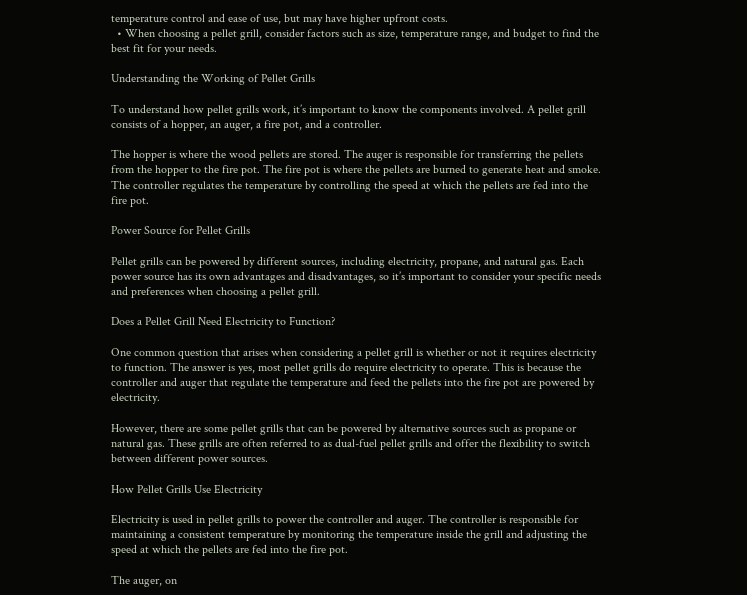temperature control and ease of use, but may have higher upfront costs.
  • When choosing a pellet grill, consider factors such as size, temperature range, and budget to find the best fit for your needs.

Understanding the Working of Pellet Grills

To understand how pellet grills work, it’s important to know the components involved. A pellet grill consists of a hopper, an auger, a fire pot, and a controller.

The hopper is where the wood pellets are stored. The auger is responsible for transferring the pellets from the hopper to the fire pot. The fire pot is where the pellets are burned to generate heat and smoke. The controller regulates the temperature by controlling the speed at which the pellets are fed into the fire pot.

Power Source for Pellet Grills

Pellet grills can be powered by different sources, including electricity, propane, and natural gas. Each power source has its own advantages and disadvantages, so it’s important to consider your specific needs and preferences when choosing a pellet grill.

Does a Pellet Grill Need Electricity to Function?

One common question that arises when considering a pellet grill is whether or not it requires electricity to function. The answer is yes, most pellet grills do require electricity to operate. This is because the controller and auger that regulate the temperature and feed the pellets into the fire pot are powered by electricity.

However, there are some pellet grills that can be powered by alternative sources such as propane or natural gas. These grills are often referred to as dual-fuel pellet grills and offer the flexibility to switch between different power sources.

How Pellet Grills Use Electricity

Electricity is used in pellet grills to power the controller and auger. The controller is responsible for maintaining a consistent temperature by monitoring the temperature inside the grill and adjusting the speed at which the pellets are fed into the fire pot.

The auger, on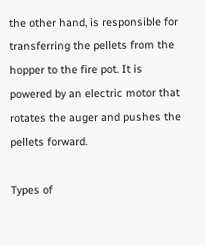the other hand, is responsible for transferring the pellets from the hopper to the fire pot. It is powered by an electric motor that rotates the auger and pushes the pellets forward.

Types of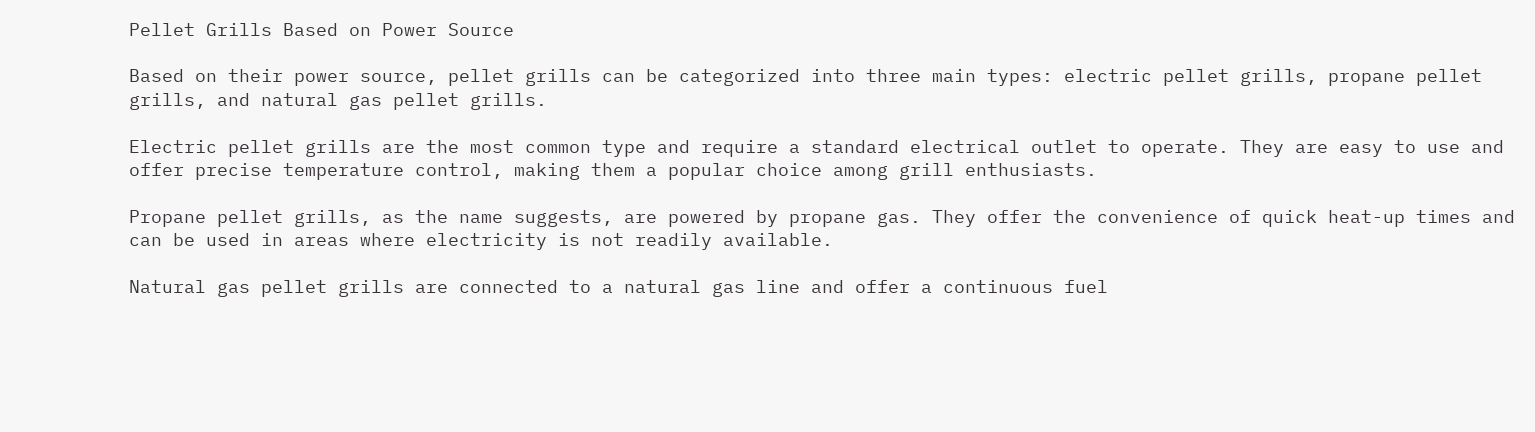Pellet Grills Based on Power Source

Based on their power source, pellet grills can be categorized into three main types: electric pellet grills, propane pellet grills, and natural gas pellet grills.

Electric pellet grills are the most common type and require a standard electrical outlet to operate. They are easy to use and offer precise temperature control, making them a popular choice among grill enthusiasts.

Propane pellet grills, as the name suggests, are powered by propane gas. They offer the convenience of quick heat-up times and can be used in areas where electricity is not readily available.

Natural gas pellet grills are connected to a natural gas line and offer a continuous fuel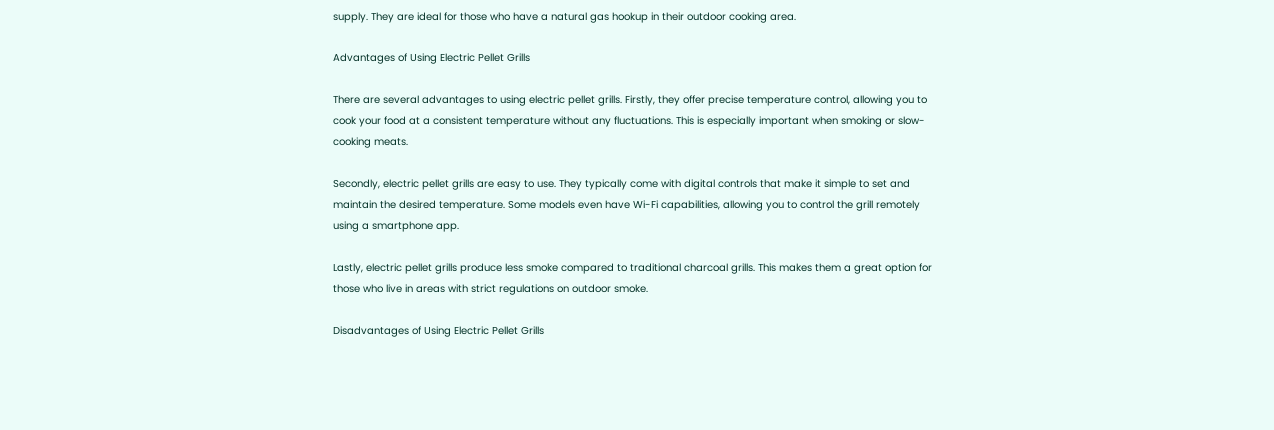supply. They are ideal for those who have a natural gas hookup in their outdoor cooking area.

Advantages of Using Electric Pellet Grills

There are several advantages to using electric pellet grills. Firstly, they offer precise temperature control, allowing you to cook your food at a consistent temperature without any fluctuations. This is especially important when smoking or slow-cooking meats.

Secondly, electric pellet grills are easy to use. They typically come with digital controls that make it simple to set and maintain the desired temperature. Some models even have Wi-Fi capabilities, allowing you to control the grill remotely using a smartphone app.

Lastly, electric pellet grills produce less smoke compared to traditional charcoal grills. This makes them a great option for those who live in areas with strict regulations on outdoor smoke.

Disadvantages of Using Electric Pellet Grills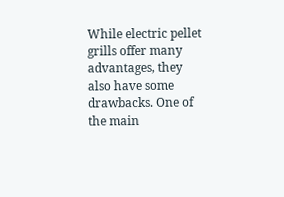While electric pellet grills offer many advantages, they also have some drawbacks. One of the main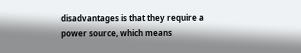disadvantages is that they require a power source, which means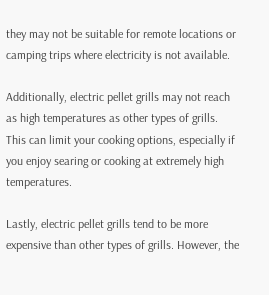they may not be suitable for remote locations or camping trips where electricity is not available.

Additionally, electric pellet grills may not reach as high temperatures as other types of grills. This can limit your cooking options, especially if you enjoy searing or cooking at extremely high temperatures.

Lastly, electric pellet grills tend to be more expensive than other types of grills. However, the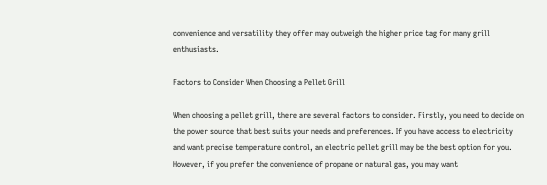convenience and versatility they offer may outweigh the higher price tag for many grill enthusiasts.

Factors to Consider When Choosing a Pellet Grill

When choosing a pellet grill, there are several factors to consider. Firstly, you need to decide on the power source that best suits your needs and preferences. If you have access to electricity and want precise temperature control, an electric pellet grill may be the best option for you. However, if you prefer the convenience of propane or natural gas, you may want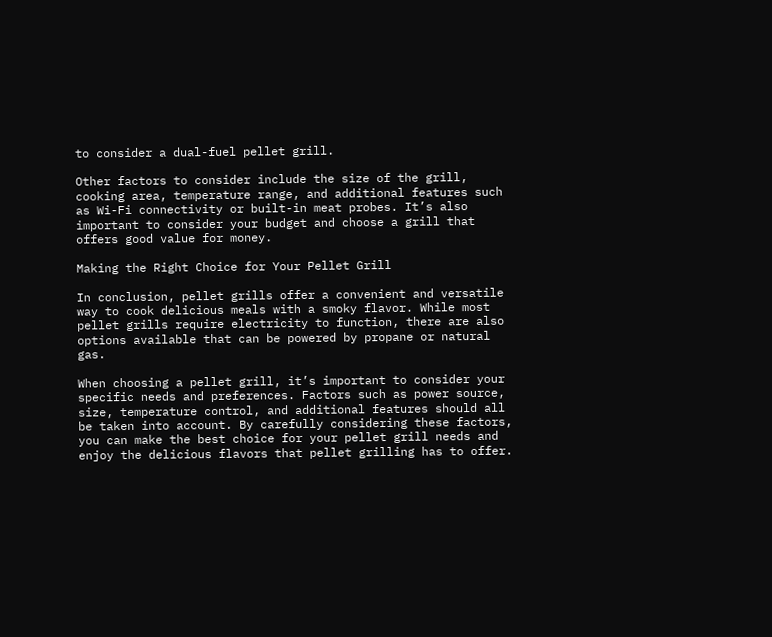to consider a dual-fuel pellet grill.

Other factors to consider include the size of the grill, cooking area, temperature range, and additional features such as Wi-Fi connectivity or built-in meat probes. It’s also important to consider your budget and choose a grill that offers good value for money.

Making the Right Choice for Your Pellet Grill

In conclusion, pellet grills offer a convenient and versatile way to cook delicious meals with a smoky flavor. While most pellet grills require electricity to function, there are also options available that can be powered by propane or natural gas.

When choosing a pellet grill, it’s important to consider your specific needs and preferences. Factors such as power source, size, temperature control, and additional features should all be taken into account. By carefully considering these factors, you can make the best choice for your pellet grill needs and enjoy the delicious flavors that pellet grilling has to offer.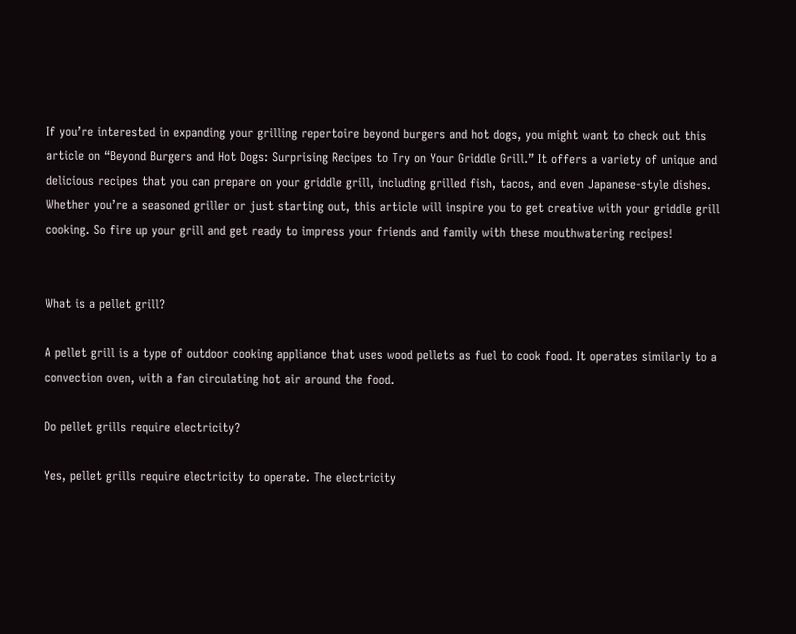If you’re interested in expanding your grilling repertoire beyond burgers and hot dogs, you might want to check out this article on “Beyond Burgers and Hot Dogs: Surprising Recipes to Try on Your Griddle Grill.” It offers a variety of unique and delicious recipes that you can prepare on your griddle grill, including grilled fish, tacos, and even Japanese-style dishes. Whether you’re a seasoned griller or just starting out, this article will inspire you to get creative with your griddle grill cooking. So fire up your grill and get ready to impress your friends and family with these mouthwatering recipes!


What is a pellet grill?

A pellet grill is a type of outdoor cooking appliance that uses wood pellets as fuel to cook food. It operates similarly to a convection oven, with a fan circulating hot air around the food.

Do pellet grills require electricity?

Yes, pellet grills require electricity to operate. The electricity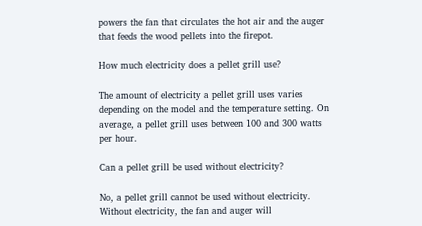powers the fan that circulates the hot air and the auger that feeds the wood pellets into the firepot.

How much electricity does a pellet grill use?

The amount of electricity a pellet grill uses varies depending on the model and the temperature setting. On average, a pellet grill uses between 100 and 300 watts per hour.

Can a pellet grill be used without electricity?

No, a pellet grill cannot be used without electricity. Without electricity, the fan and auger will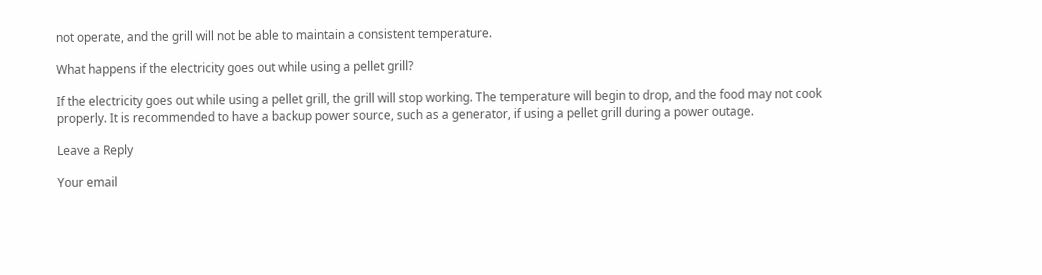not operate, and the grill will not be able to maintain a consistent temperature.

What happens if the electricity goes out while using a pellet grill?

If the electricity goes out while using a pellet grill, the grill will stop working. The temperature will begin to drop, and the food may not cook properly. It is recommended to have a backup power source, such as a generator, if using a pellet grill during a power outage.

Leave a Reply

Your email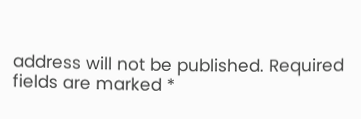address will not be published. Required fields are marked *